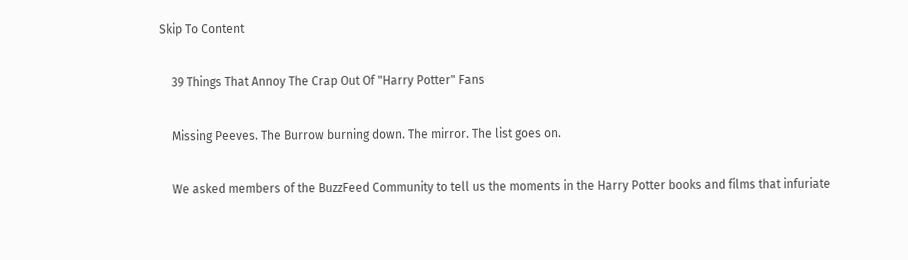Skip To Content

    39 Things That Annoy The Crap Out Of "Harry Potter" Fans

    Missing Peeves. The Burrow burning down. The mirror. The list goes on.

    We asked members of the BuzzFeed Community to tell us the moments in the Harry Potter books and films that infuriate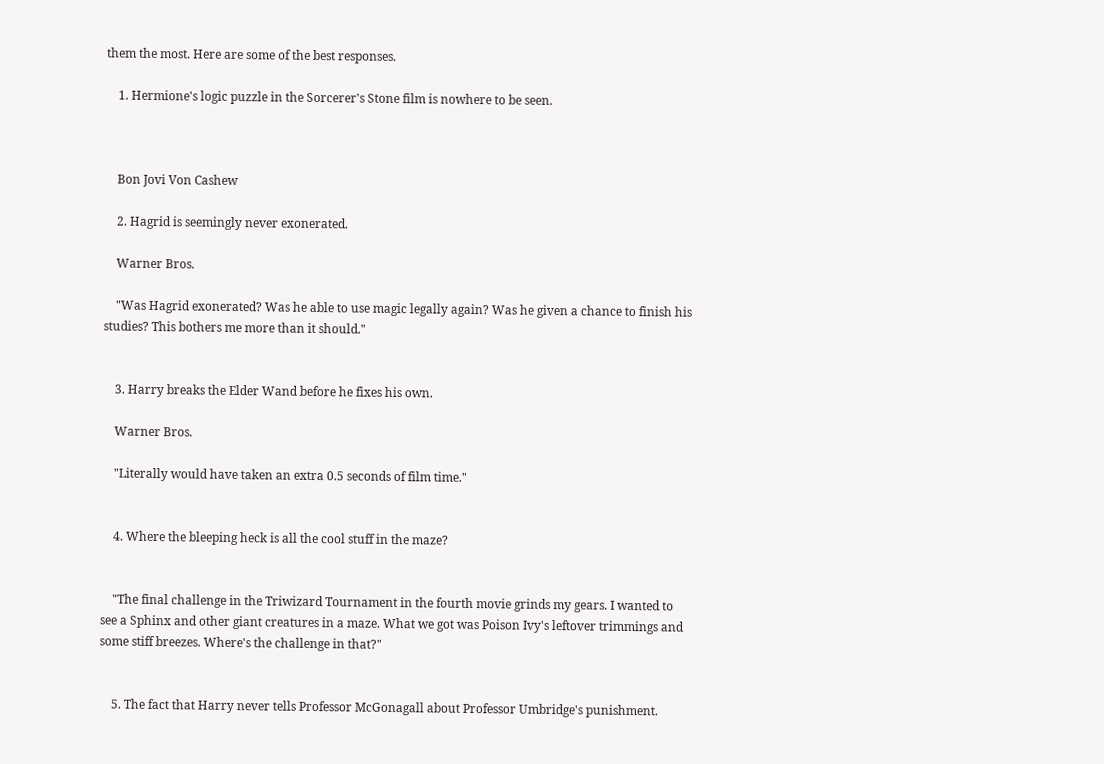them the most. Here are some of the best responses.

    1. Hermione's logic puzzle in the Sorcerer's Stone film is nowhere to be seen.



    Bon Jovi Von Cashew

    2. Hagrid is seemingly never exonerated.

    Warner Bros.

    "Was Hagrid exonerated? Was he able to use magic legally again? Was he given a chance to finish his studies? This bothers me more than it should."


    3. Harry breaks the Elder Wand before he fixes his own.

    Warner Bros.

    "Literally would have taken an extra 0.5 seconds of film time."


    4. Where the bleeping heck is all the cool stuff in the maze?


    "The final challenge in the Triwizard Tournament in the fourth movie grinds my gears. I wanted to see a Sphinx and other giant creatures in a maze. What we got was Poison Ivy's leftover trimmings and some stiff breezes. Where's the challenge in that?"


    5. The fact that Harry never tells Professor McGonagall about Professor Umbridge's punishment.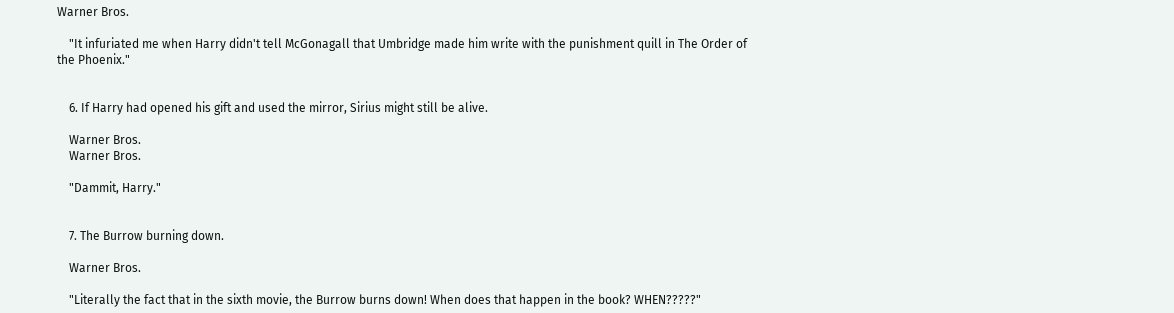Warner Bros.

    "It infuriated me when Harry didn't tell McGonagall that Umbridge made him write with the punishment quill in The Order of the Phoenix."


    6. If Harry had opened his gift and used the mirror, Sirius might still be alive.

    Warner Bros.
    Warner Bros.

    "Dammit, Harry."


    7. The Burrow burning down.

    Warner Bros.

    "Literally the fact that in the sixth movie, the Burrow burns down! When does that happen in the book? WHEN?????"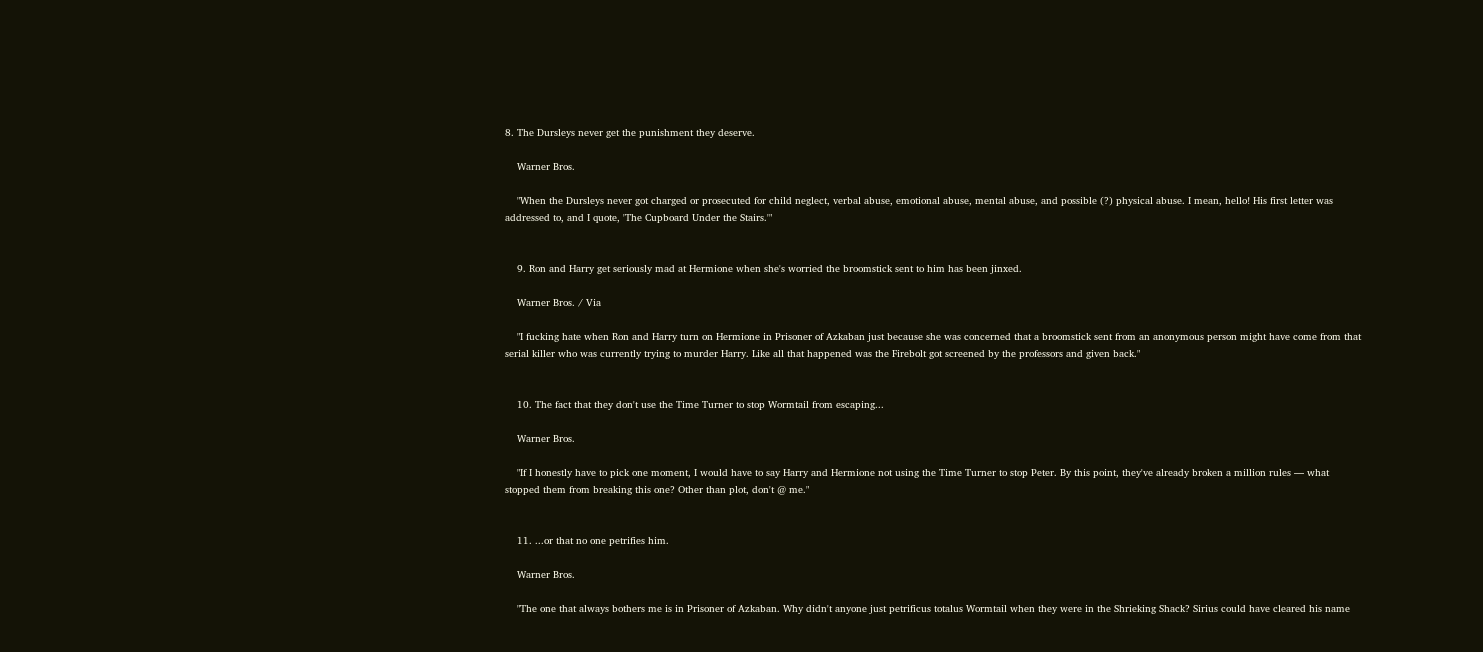8. The Dursleys never get the punishment they deserve.

    Warner Bros.

    "When the Dursleys never got charged or prosecuted for child neglect, verbal abuse, emotional abuse, mental abuse, and possible (?) physical abuse. I mean, hello! His first letter was addressed to, and I quote, 'The Cupboard Under the Stairs.'"


    9. Ron and Harry get seriously mad at Hermione when she's worried the broomstick sent to him has been jinxed.

    Warner Bros. / Via

    "I fucking hate when Ron and Harry turn on Hermione in Prisoner of Azkaban just because she was concerned that a broomstick sent from an anonymous person might have come from that serial killer who was currently trying to murder Harry. Like all that happened was the Firebolt got screened by the professors and given back."


    10. The fact that they don't use the Time Turner to stop Wormtail from escaping...

    Warner Bros.

    "If I honestly have to pick one moment, I would have to say Harry and Hermione not using the Time Turner to stop Peter. By this point, they've already broken a million rules — what stopped them from breaking this one? Other than plot, don't @ me."


    11. ...or that no one petrifies him.

    Warner Bros.

    "The one that always bothers me is in Prisoner of Azkaban. Why didn't anyone just petrificus totalus Wormtail when they were in the Shrieking Shack? Sirius could have cleared his name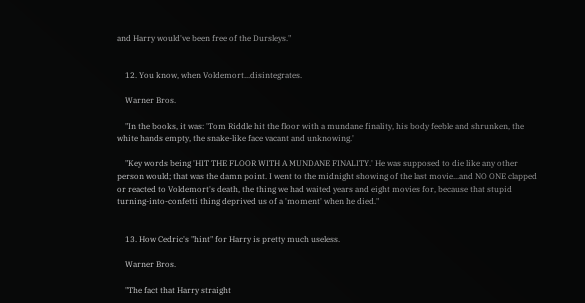and Harry would've been free of the Dursleys."


    12. You know, when Voldemort...disintegrates.

    Warner Bros.

    "In the books, it was: 'Tom Riddle hit the floor with a mundane finality, his body feeble and shrunken, the white hands empty, the snake-like face vacant and unknowing.'

    "Key words being 'HIT THE FLOOR WITH A MUNDANE FINALITY.' He was supposed to die like any other person would; that was the damn point. I went to the midnight showing of the last movie...and NO ONE clapped or reacted to Voldemort's death, the thing we had waited years and eight movies for, because that stupid turning-into-confetti thing deprived us of a 'moment' when he died."


    13. How Cedric's "hint" for Harry is pretty much useless.

    Warner Bros.

    "The fact that Harry straight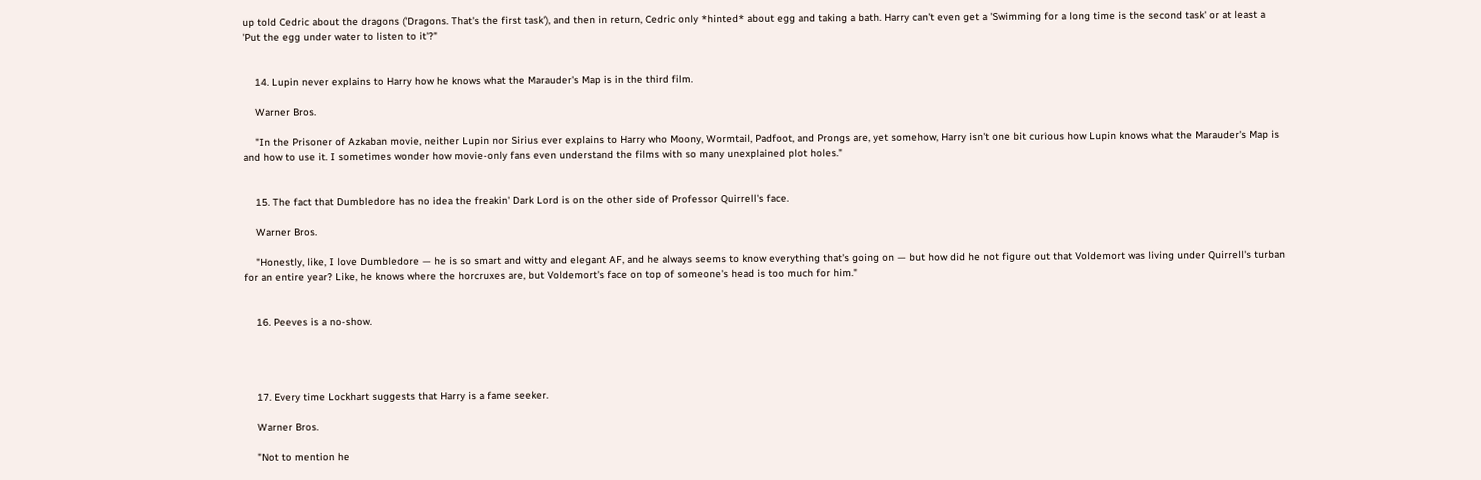up told Cedric about the dragons ('Dragons. That's the first task'), and then in return, Cedric only *hinted* about egg and taking a bath. Harry can't even get a 'Swimming for a long time is the second task' or at least a 'Put the egg under water to listen to it'?"


    14. Lupin never explains to Harry how he knows what the Marauder's Map is in the third film.

    Warner Bros.

    "In the Prisoner of Azkaban movie, neither Lupin nor Sirius ever explains to Harry who Moony, Wormtail, Padfoot, and Prongs are, yet somehow, Harry isn't one bit curious how Lupin knows what the Marauder's Map is and how to use it. I sometimes wonder how movie-only fans even understand the films with so many unexplained plot holes."


    15. The fact that Dumbledore has no idea the freakin' Dark Lord is on the other side of Professor Quirrell's face.

    Warner Bros.

    "Honestly, like, I love Dumbledore — he is so smart and witty and elegant AF, and he always seems to know everything that's going on — but how did he not figure out that Voldemort was living under Quirrell's turban for an entire year? Like, he knows where the horcruxes are, but Voldemort's face on top of someone's head is too much for him."


    16. Peeves is a no-show.




    17. Every time Lockhart suggests that Harry is a fame seeker.

    Warner Bros.

    "Not to mention he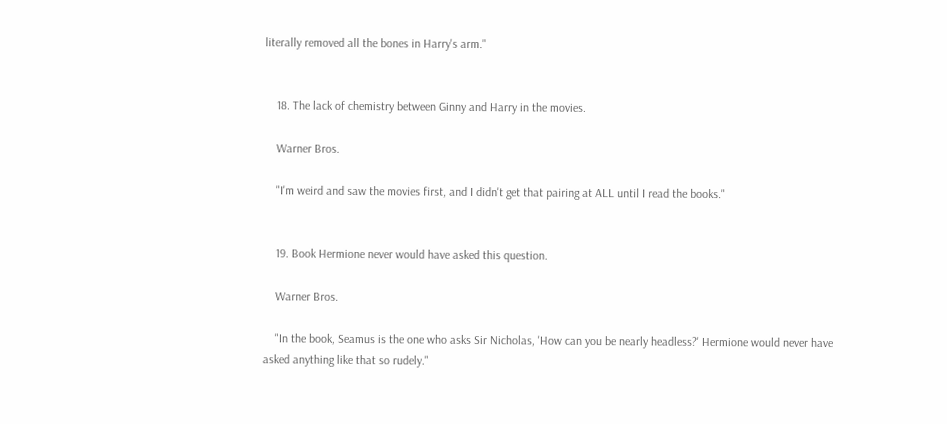literally removed all the bones in Harry's arm."


    18. The lack of chemistry between Ginny and Harry in the movies.

    Warner Bros.

    "I'm weird and saw the movies first, and I didn't get that pairing at ALL until I read the books."


    19. Book Hermione never would have asked this question.

    Warner Bros.

    "In the book, Seamus is the one who asks Sir Nicholas, 'How can you be nearly headless?' Hermione would never have asked anything like that so rudely."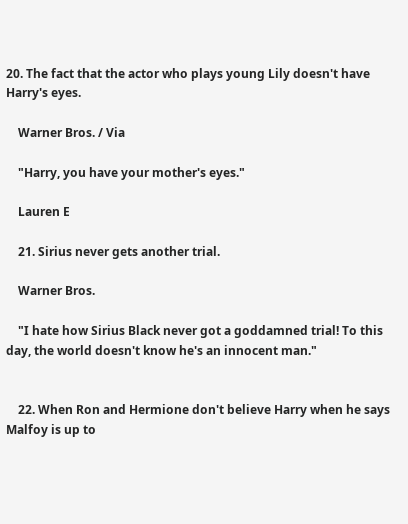20. The fact that the actor who plays young Lily doesn't have Harry's eyes.

    Warner Bros. / Via

    "Harry, you have your mother's eyes."

    Lauren E

    21. Sirius never gets another trial.

    Warner Bros.

    "I hate how Sirius Black never got a goddamned trial! To this day, the world doesn't know he's an innocent man."


    22. When Ron and Hermione don't believe Harry when he says Malfoy is up to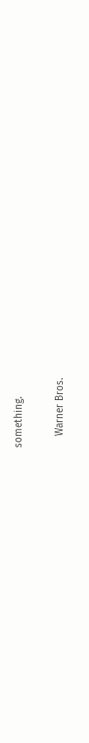something.

    Warner Bros.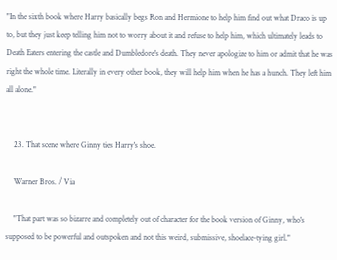"In the sixth book where Harry basically begs Ron and Hermione to help him find out what Draco is up to, but they just keep telling him not to worry about it and refuse to help him, which ultimately leads to Death Eaters entering the castle and Dumbledore's death. They never apologize to him or admit that he was right the whole time. Literally in every other book, they will help him when he has a hunch. They left him all alone."


    23. That scene where Ginny ties Harry's shoe.

    Warner Bros. / Via

    "That part was so bizarre and completely out of character for the book version of Ginny, who's supposed to be powerful and outspoken and not this weird, submissive, shoelace-tying girl."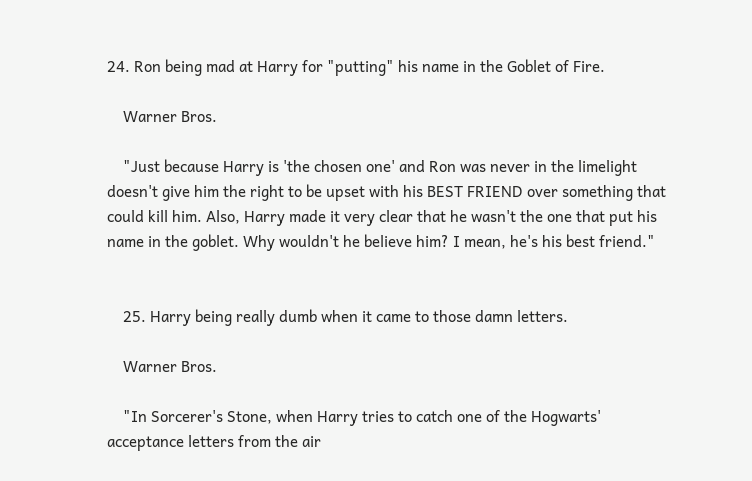24. Ron being mad at Harry for "putting" his name in the Goblet of Fire.

    Warner Bros.

    "Just because Harry is 'the chosen one' and Ron was never in the limelight doesn't give him the right to be upset with his BEST FRIEND over something that could kill him. Also, Harry made it very clear that he wasn't the one that put his name in the goblet. Why wouldn't he believe him? I mean, he's his best friend."


    25. Harry being really dumb when it came to those damn letters.

    Warner Bros.

    "In Sorcerer's Stone, when Harry tries to catch one of the Hogwarts' acceptance letters from the air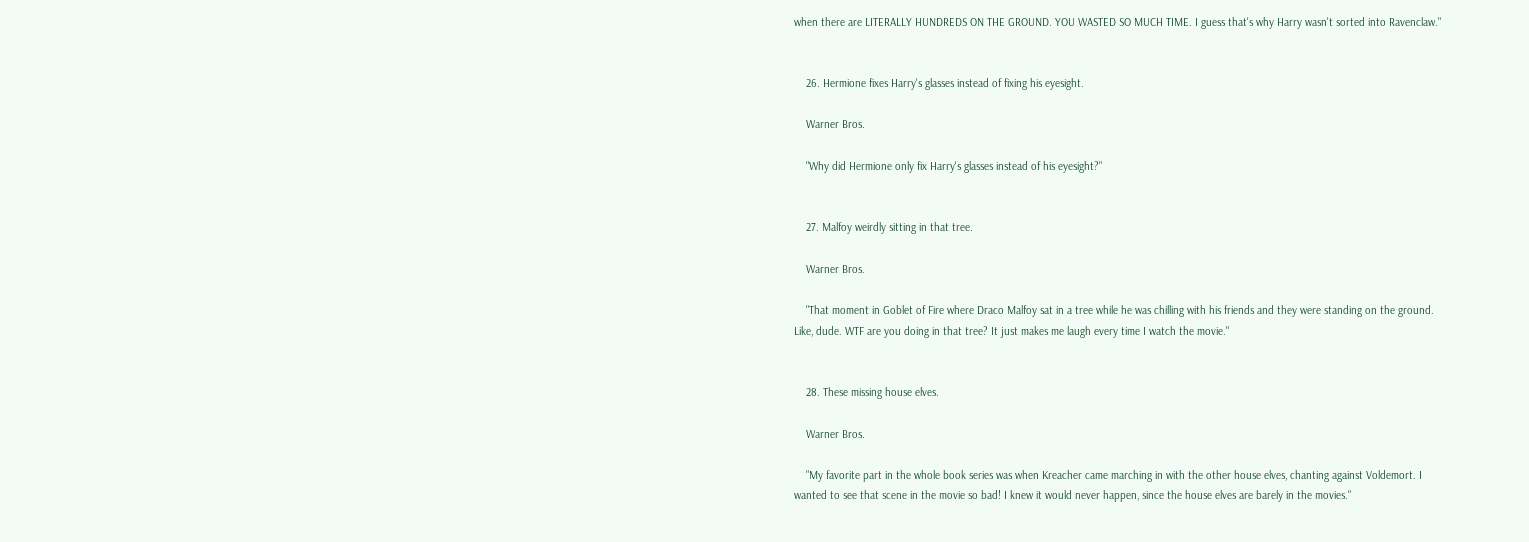when there are LITERALLY HUNDREDS ON THE GROUND. YOU WASTED SO MUCH TIME. I guess that's why Harry wasn't sorted into Ravenclaw."


    26. Hermione fixes Harry's glasses instead of fixing his eyesight.

    Warner Bros.

    "Why did Hermione only fix Harry's glasses instead of his eyesight?"


    27. Malfoy weirdly sitting in that tree.

    Warner Bros.

    "That moment in Goblet of Fire where Draco Malfoy sat in a tree while he was chilling with his friends and they were standing on the ground. Like, dude. WTF are you doing in that tree? It just makes me laugh every time I watch the movie."


    28. These missing house elves.

    Warner Bros.

    "My favorite part in the whole book series was when Kreacher came marching in with the other house elves, chanting against Voldemort. I wanted to see that scene in the movie so bad! I knew it would never happen, since the house elves are barely in the movies."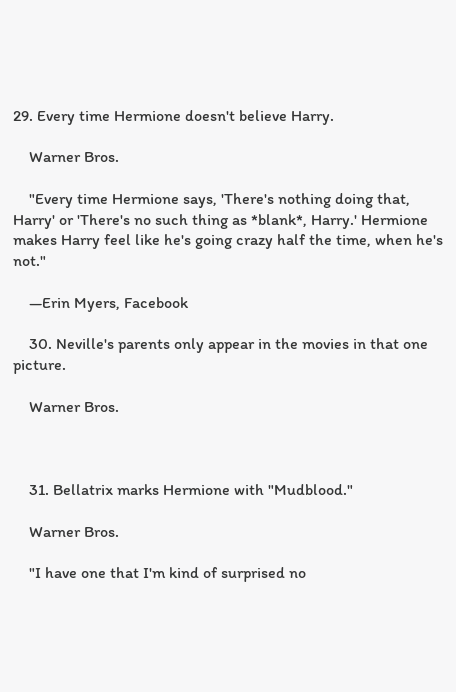29. Every time Hermione doesn't believe Harry.

    Warner Bros.

    "Every time Hermione says, 'There's nothing doing that, Harry' or 'There's no such thing as *blank*, Harry.' Hermione makes Harry feel like he's going crazy half the time, when he's not."

    —Erin Myers, Facebook

    30. Neville's parents only appear in the movies in that one picture.

    Warner Bros.



    31. Bellatrix marks Hermione with "Mudblood."

    Warner Bros.

    "I have one that I'm kind of surprised no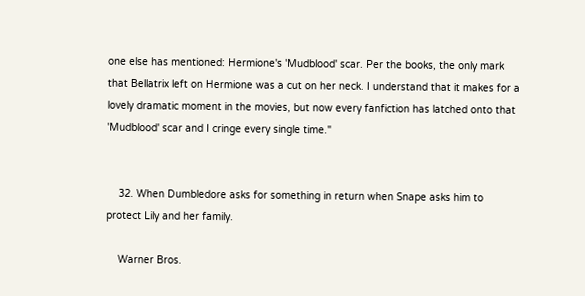one else has mentioned: Hermione's 'Mudblood' scar. Per the books, the only mark that Bellatrix left on Hermione was a cut on her neck. I understand that it makes for a lovely dramatic moment in the movies, but now every fanfiction has latched onto that 'Mudblood' scar and I cringe every single time."


    32. When Dumbledore asks for something in return when Snape asks him to protect Lily and her family.

    Warner Bros.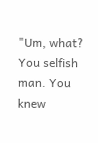"Um, what? You selfish man. You knew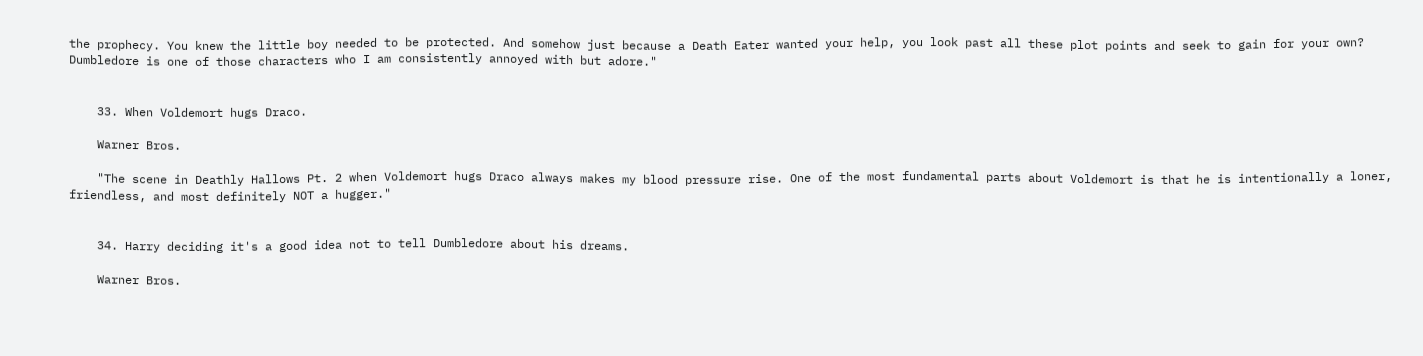the prophecy. You knew the little boy needed to be protected. And somehow just because a Death Eater wanted your help, you look past all these plot points and seek to gain for your own? Dumbledore is one of those characters who I am consistently annoyed with but adore."


    33. When Voldemort hugs Draco.

    Warner Bros.

    "The scene in Deathly Hallows Pt. 2 when Voldemort hugs Draco always makes my blood pressure rise. One of the most fundamental parts about Voldemort is that he is intentionally a loner, friendless, and most definitely NOT a hugger."


    34. Harry deciding it's a good idea not to tell Dumbledore about his dreams.

    Warner Bros.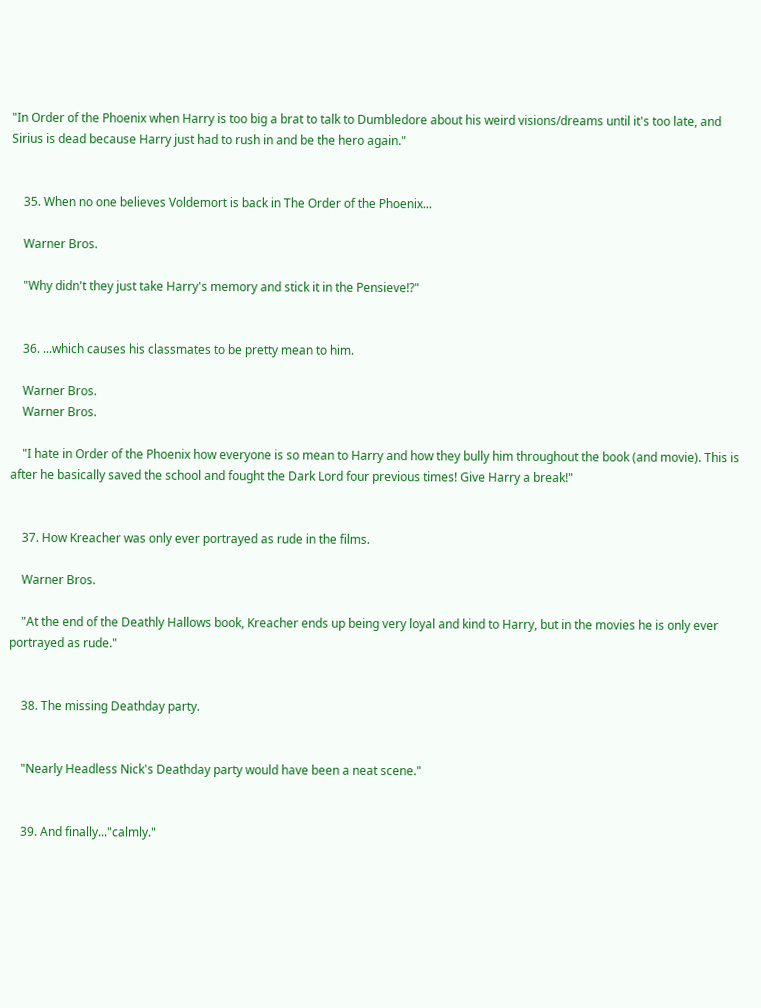"In Order of the Phoenix when Harry is too big a brat to talk to Dumbledore about his weird visions/dreams until it's too late, and Sirius is dead because Harry just had to rush in and be the hero again."


    35. When no one believes Voldemort is back in The Order of the Phoenix...

    Warner Bros.

    "Why didn't they just take Harry's memory and stick it in the Pensieve!?"


    36. ...which causes his classmates to be pretty mean to him.

    Warner Bros.
    Warner Bros.

    "I hate in Order of the Phoenix how everyone is so mean to Harry and how they bully him throughout the book (and movie). This is after he basically saved the school and fought the Dark Lord four previous times! Give Harry a break!"


    37. How Kreacher was only ever portrayed as rude in the films.

    Warner Bros.

    "At the end of the Deathly Hallows book, Kreacher ends up being very loyal and kind to Harry, but in the movies he is only ever portrayed as rude."


    38. The missing Deathday party.


    "Nearly Headless Nick's Deathday party would have been a neat scene."


    39. And finally..."calmly."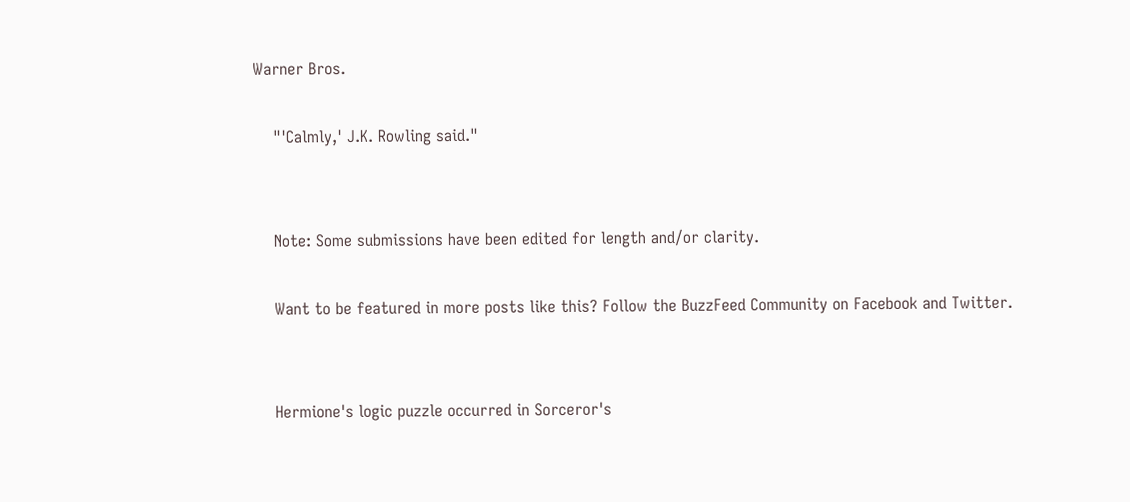Warner Bros.

    "'Calmly,' J.K. Rowling said."


    Note: Some submissions have been edited for length and/or clarity.

    Want to be featured in more posts like this? Follow the BuzzFeed Community on Facebook and Twitter.


    Hermione's logic puzzle occurred in Sorceror's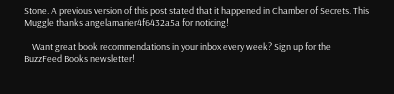Stone. A previous version of this post stated that it happened in Chamber of Secrets. This Muggle thanks angelamarier4f6432a5a for noticing!

    Want great book recommendations in your inbox every week? Sign up for the BuzzFeed Books newsletter!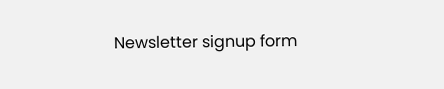Newsletter signup form